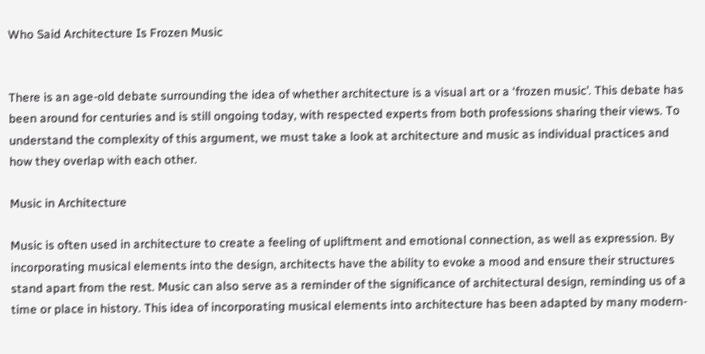Who Said Architecture Is Frozen Music


There is an age-old debate surrounding the idea of whether architecture is a visual art or a ‘frozen music’. This debate has been around for centuries and is still ongoing today, with respected experts from both professions sharing their views. To understand the complexity of this argument, we must take a look at architecture and music as individual practices and how they overlap with each other.

Music in Architecture

Music is often used in architecture to create a feeling of upliftment and emotional connection, as well as expression. By incorporating musical elements into the design, architects have the ability to evoke a mood and ensure their structures stand apart from the rest. Music can also serve as a reminder of the significance of architectural design, reminding us of a time or place in history. This idea of incorporating musical elements into architecture has been adapted by many modern-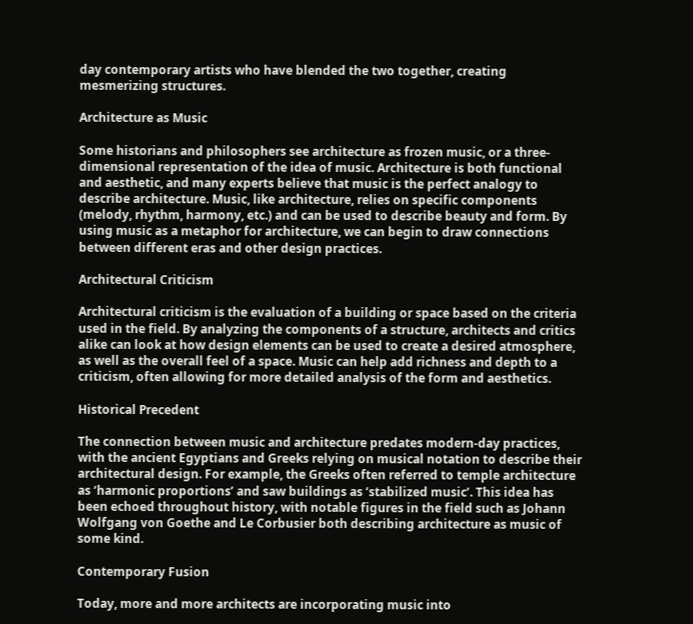day contemporary artists who have blended the two together, creating mesmerizing structures.

Architecture as Music

Some historians and philosophers see architecture as frozen music, or a three-dimensional representation of the idea of music. Architecture is both functional and aesthetic, and many experts believe that music is the perfect analogy to describe architecture. Music, like architecture, relies on specific components (melody, rhythm, harmony, etc.) and can be used to describe beauty and form. By using music as a metaphor for architecture, we can begin to draw connections between different eras and other design practices.

Architectural Criticism

Architectural criticism is the evaluation of a building or space based on the criteria used in the field. By analyzing the components of a structure, architects and critics alike can look at how design elements can be used to create a desired atmosphere, as well as the overall feel of a space. Music can help add richness and depth to a criticism, often allowing for more detailed analysis of the form and aesthetics.

Historical Precedent

The connection between music and architecture predates modern-day practices, with the ancient Egyptians and Greeks relying on musical notation to describe their architectural design. For example, the Greeks often referred to temple architecture as ‘harmonic proportions’ and saw buildings as ‘stabilized music’. This idea has been echoed throughout history, with notable figures in the field such as Johann Wolfgang von Goethe and Le Corbusier both describing architecture as music of some kind.

Contemporary Fusion

Today, more and more architects are incorporating music into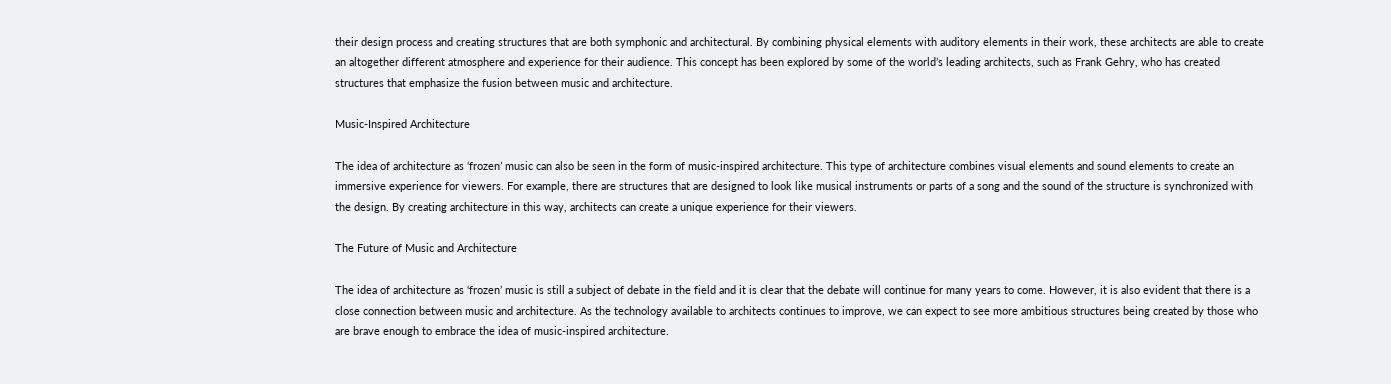their design process and creating structures that are both symphonic and architectural. By combining physical elements with auditory elements in their work, these architects are able to create an altogether different atmosphere and experience for their audience. This concept has been explored by some of the world’s leading architects, such as Frank Gehry, who has created structures that emphasize the fusion between music and architecture.

Music-Inspired Architecture

The idea of architecture as ‘frozen’ music can also be seen in the form of music-inspired architecture. This type of architecture combines visual elements and sound elements to create an immersive experience for viewers. For example, there are structures that are designed to look like musical instruments or parts of a song and the sound of the structure is synchronized with the design. By creating architecture in this way, architects can create a unique experience for their viewers.

The Future of Music and Architecture

The idea of architecture as ‘frozen’ music is still a subject of debate in the field and it is clear that the debate will continue for many years to come. However, it is also evident that there is a close connection between music and architecture. As the technology available to architects continues to improve, we can expect to see more ambitious structures being created by those who are brave enough to embrace the idea of music-inspired architecture.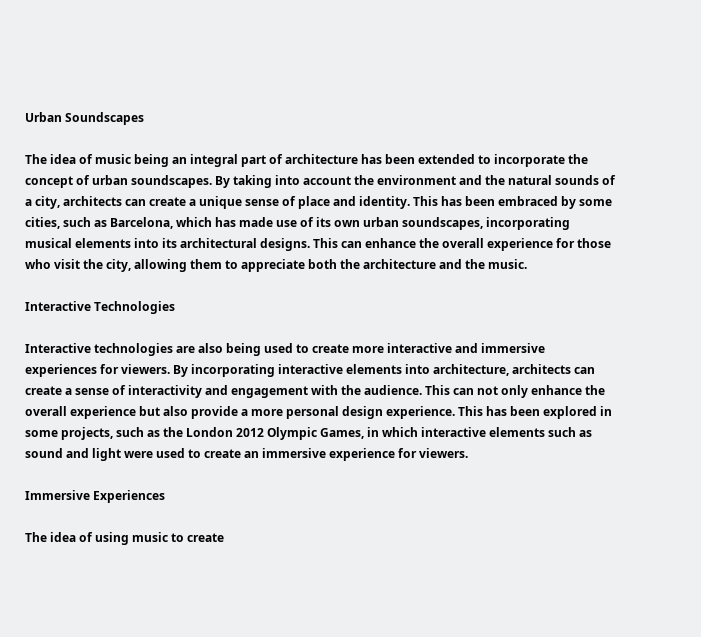Urban Soundscapes

The idea of music being an integral part of architecture has been extended to incorporate the concept of urban soundscapes. By taking into account the environment and the natural sounds of a city, architects can create a unique sense of place and identity. This has been embraced by some cities, such as Barcelona, which has made use of its own urban soundscapes, incorporating musical elements into its architectural designs. This can enhance the overall experience for those who visit the city, allowing them to appreciate both the architecture and the music.

Interactive Technologies

Interactive technologies are also being used to create more interactive and immersive experiences for viewers. By incorporating interactive elements into architecture, architects can create a sense of interactivity and engagement with the audience. This can not only enhance the overall experience but also provide a more personal design experience. This has been explored in some projects, such as the London 2012 Olympic Games, in which interactive elements such as sound and light were used to create an immersive experience for viewers.

Immersive Experiences

The idea of using music to create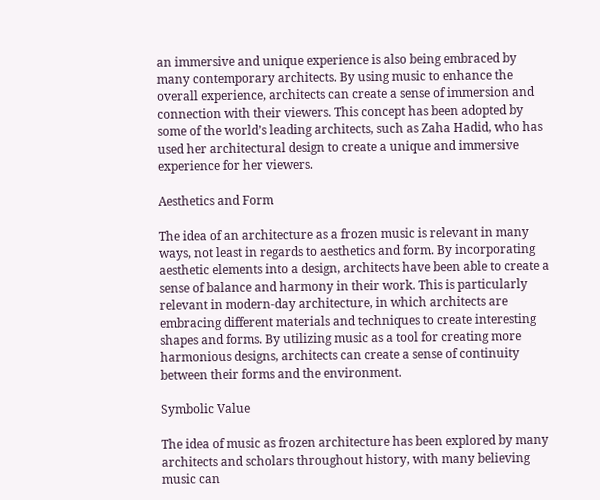an immersive and unique experience is also being embraced by many contemporary architects. By using music to enhance the overall experience, architects can create a sense of immersion and connection with their viewers. This concept has been adopted by some of the world’s leading architects, such as Zaha Hadid, who has used her architectural design to create a unique and immersive experience for her viewers.

Aesthetics and Form

The idea of an architecture as a frozen music is relevant in many ways, not least in regards to aesthetics and form. By incorporating aesthetic elements into a design, architects have been able to create a sense of balance and harmony in their work. This is particularly relevant in modern-day architecture, in which architects are embracing different materials and techniques to create interesting shapes and forms. By utilizing music as a tool for creating more harmonious designs, architects can create a sense of continuity between their forms and the environment.

Symbolic Value

The idea of music as frozen architecture has been explored by many architects and scholars throughout history, with many believing music can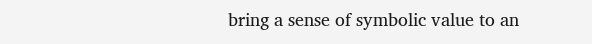bring a sense of symbolic value to an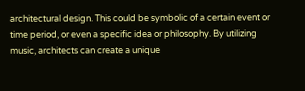architectural design. This could be symbolic of a certain event or time period, or even a specific idea or philosophy. By utilizing music, architects can create a unique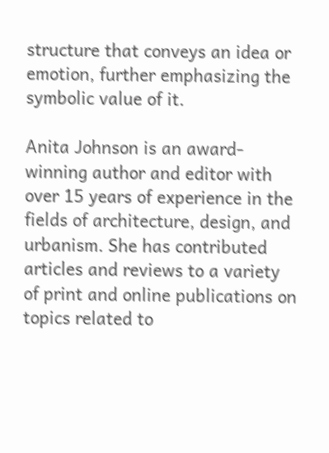structure that conveys an idea or emotion, further emphasizing the symbolic value of it.

Anita Johnson is an award-winning author and editor with over 15 years of experience in the fields of architecture, design, and urbanism. She has contributed articles and reviews to a variety of print and online publications on topics related to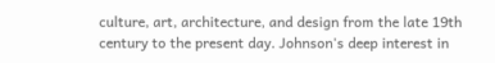culture, art, architecture, and design from the late 19th century to the present day. Johnson's deep interest in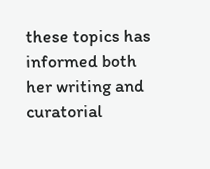these topics has informed both her writing and curatorial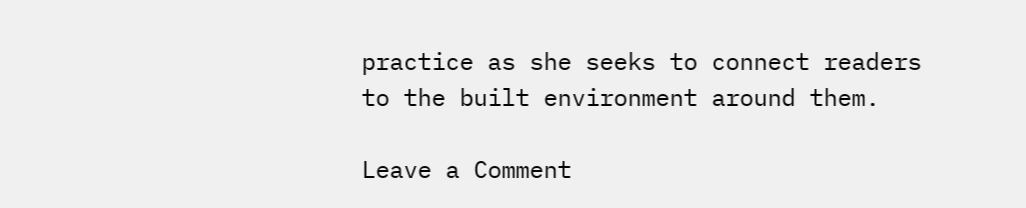practice as she seeks to connect readers to the built environment around them.

Leave a Comment